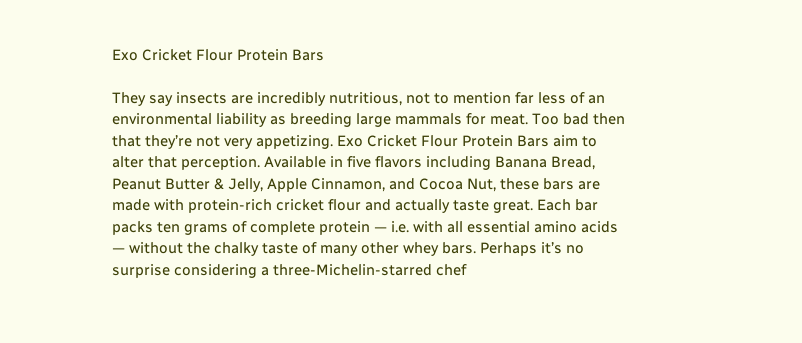Exo Cricket Flour Protein Bars

They say insects are incredibly nutritious, not to mention far less of an environmental liability as breeding large mammals for meat. Too bad then that they’re not very appetizing. Exo Cricket Flour Protein Bars aim to alter that perception. Available in five flavors including Banana Bread, Peanut Butter & Jelly, Apple Cinnamon, and Cocoa Nut, these bars are made with protein-rich cricket flour and actually taste great. Each bar packs ten grams of complete protein — i.e. with all essential amino acids — without the chalky taste of many other whey bars. Perhaps it’s no surprise considering a three-Michelin-starred chef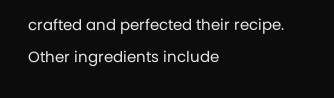crafted and perfected their recipe. Other ingredients include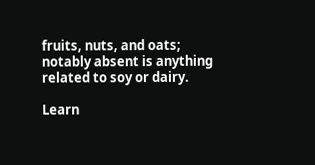fruits, nuts, and oats; notably absent is anything related to soy or dairy.

Learn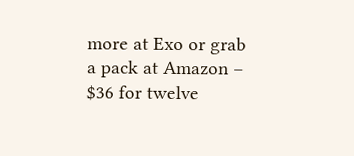more at Exo or grab a pack at Amazon – $36 for twelve